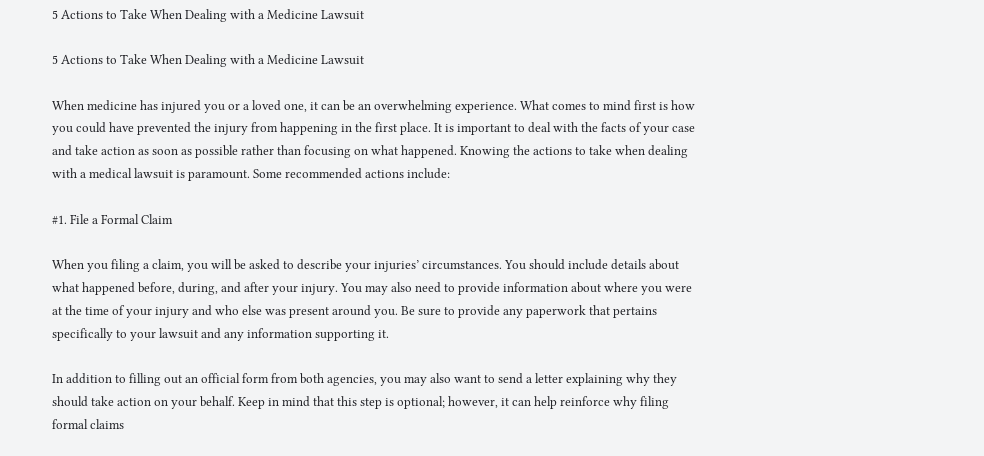5 Actions to Take When Dealing with a Medicine Lawsuit

5 Actions to Take When Dealing with a Medicine Lawsuit

When medicine has injured you or a loved one, it can be an overwhelming experience. What comes to mind first is how you could have prevented the injury from happening in the first place. It is important to deal with the facts of your case and take action as soon as possible rather than focusing on what happened. Knowing the actions to take when dealing with a medical lawsuit is paramount. Some recommended actions include:

#1. File a Formal Claim

When you filing a claim, you will be asked to describe your injuries’ circumstances. You should include details about what happened before, during, and after your injury. You may also need to provide information about where you were at the time of your injury and who else was present around you. Be sure to provide any paperwork that pertains specifically to your lawsuit and any information supporting it.

In addition to filling out an official form from both agencies, you may also want to send a letter explaining why they should take action on your behalf. Keep in mind that this step is optional; however, it can help reinforce why filing formal claims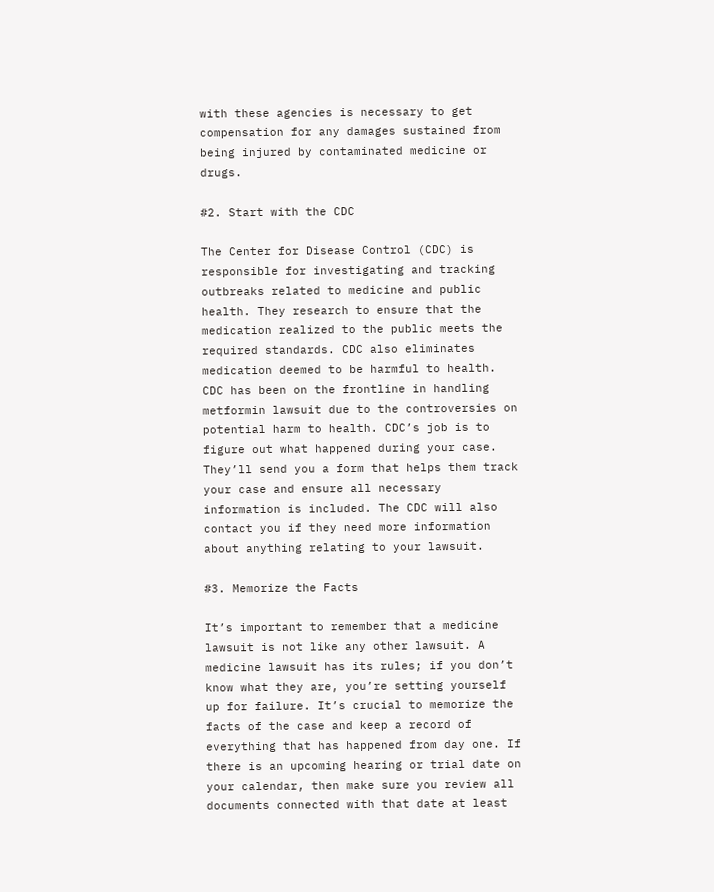with these agencies is necessary to get compensation for any damages sustained from being injured by contaminated medicine or drugs.

#2. Start with the CDC

The Center for Disease Control (CDC) is responsible for investigating and tracking outbreaks related to medicine and public health. They research to ensure that the medication realized to the public meets the required standards. CDC also eliminates medication deemed to be harmful to health. CDC has been on the frontline in handling metformin lawsuit due to the controversies on potential harm to health. CDC’s job is to figure out what happened during your case. They’ll send you a form that helps them track your case and ensure all necessary information is included. The CDC will also contact you if they need more information about anything relating to your lawsuit.

#3. Memorize the Facts

It’s important to remember that a medicine lawsuit is not like any other lawsuit. A medicine lawsuit has its rules; if you don’t know what they are, you’re setting yourself up for failure. It’s crucial to memorize the facts of the case and keep a record of everything that has happened from day one. If there is an upcoming hearing or trial date on your calendar, then make sure you review all documents connected with that date at least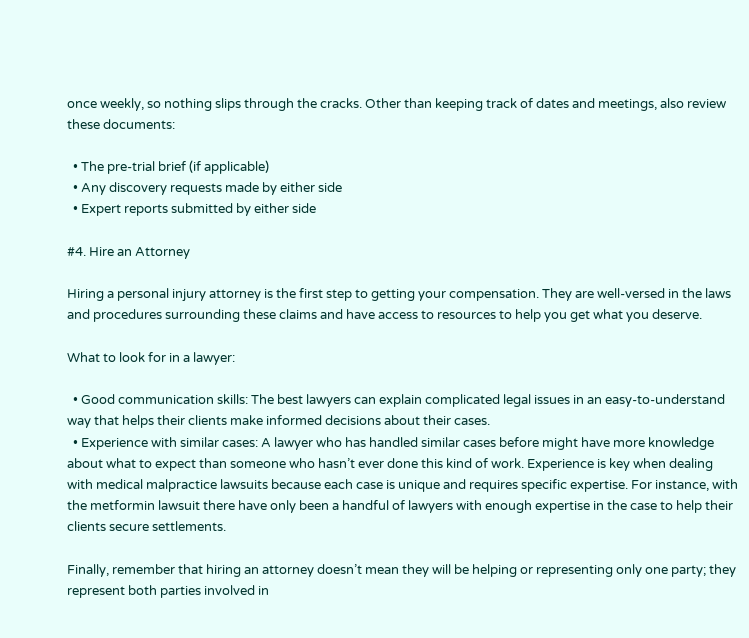once weekly, so nothing slips through the cracks. Other than keeping track of dates and meetings, also review these documents:

  • The pre-trial brief (if applicable)
  • Any discovery requests made by either side
  • Expert reports submitted by either side

#4. Hire an Attorney

Hiring a personal injury attorney is the first step to getting your compensation. They are well-versed in the laws and procedures surrounding these claims and have access to resources to help you get what you deserve.

What to look for in a lawyer:

  • Good communication skills: The best lawyers can explain complicated legal issues in an easy-to-understand way that helps their clients make informed decisions about their cases.
  • Experience with similar cases: A lawyer who has handled similar cases before might have more knowledge about what to expect than someone who hasn’t ever done this kind of work. Experience is key when dealing with medical malpractice lawsuits because each case is unique and requires specific expertise. For instance, with the metformin lawsuit there have only been a handful of lawyers with enough expertise in the case to help their clients secure settlements.

Finally, remember that hiring an attorney doesn’t mean they will be helping or representing only one party; they represent both parties involved in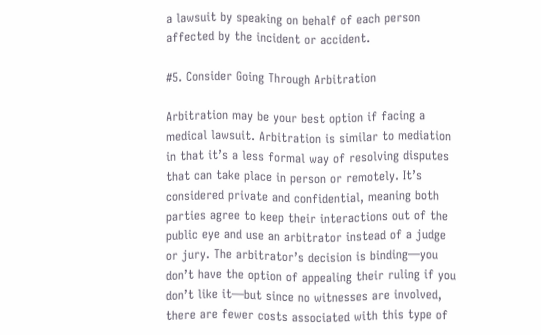a lawsuit by speaking on behalf of each person affected by the incident or accident.

#5. Consider Going Through Arbitration

Arbitration may be your best option if facing a medical lawsuit. Arbitration is similar to mediation in that it’s a less formal way of resolving disputes that can take place in person or remotely. It’s considered private and confidential, meaning both parties agree to keep their interactions out of the public eye and use an arbitrator instead of a judge or jury. The arbitrator’s decision is binding—you don’t have the option of appealing their ruling if you don’t like it—but since no witnesses are involved, there are fewer costs associated with this type of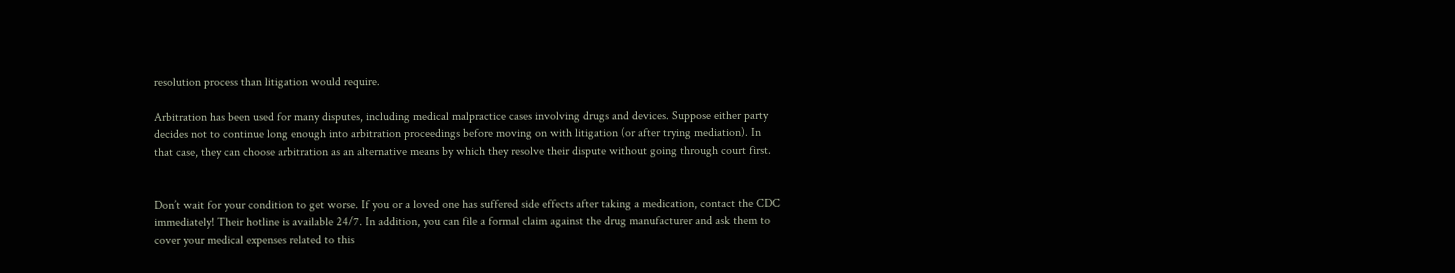resolution process than litigation would require.

Arbitration has been used for many disputes, including medical malpractice cases involving drugs and devices. Suppose either party decides not to continue long enough into arbitration proceedings before moving on with litigation (or after trying mediation). In that case, they can choose arbitration as an alternative means by which they resolve their dispute without going through court first.


Don’t wait for your condition to get worse. If you or a loved one has suffered side effects after taking a medication, contact the CDC immediately! Their hotline is available 24/7. In addition, you can file a formal claim against the drug manufacturer and ask them to cover your medical expenses related to this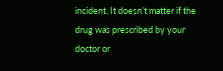incident. It doesn’t matter if the drug was prescribed by your doctor or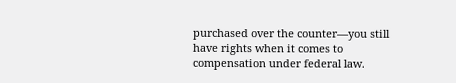purchased over the counter—you still have rights when it comes to compensation under federal law.